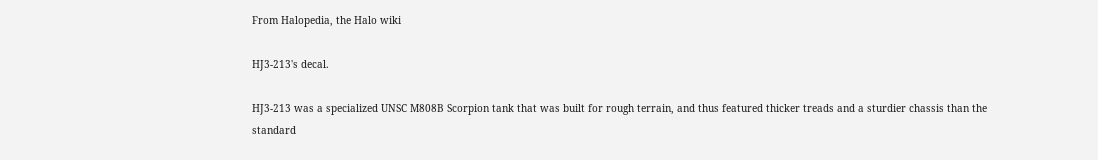From Halopedia, the Halo wiki

HJ3-213's decal.

HJ3-213 was a specialized UNSC M808B Scorpion tank that was built for rough terrain, and thus featured thicker treads and a sturdier chassis than the standard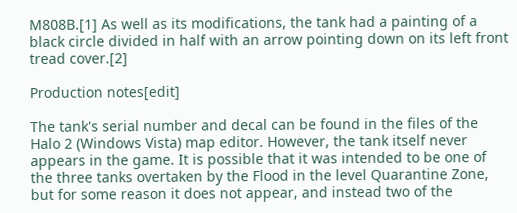M808B.[1] As well as its modifications, the tank had a painting of a black circle divided in half with an arrow pointing down on its left front tread cover.[2]

Production notes[edit]

The tank's serial number and decal can be found in the files of the Halo 2 (Windows Vista) map editor. However, the tank itself never appears in the game. It is possible that it was intended to be one of the three tanks overtaken by the Flood in the level Quarantine Zone, but for some reason it does not appear, and instead two of the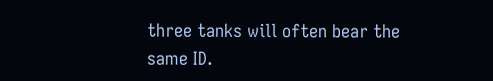three tanks will often bear the same ID.